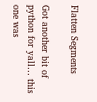Flatten Segments

Got another bit of python for yall… this one was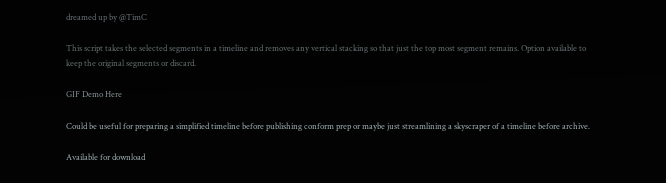dreamed up by @TimC

This script takes the selected segments in a timeline and removes any vertical stacking so that just the top most segment remains. Option available to keep the original segments or discard.

GIF Demo Here

Could be useful for preparing a simplified timeline before publishing conform prep or maybe just streamlining a skyscraper of a timeline before archive.

Available for download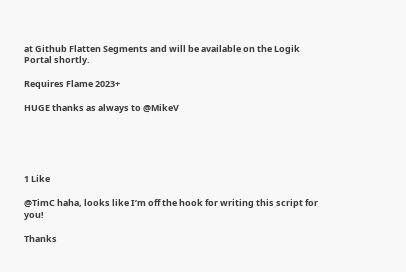at Github Flatten Segments and will be available on the Logik Portal shortly.

Requires Flame 2023+

HUGE thanks as always to @MikeV





1 Like

@TimC haha, looks like I’m off the hook for writing this script for you!

Thanks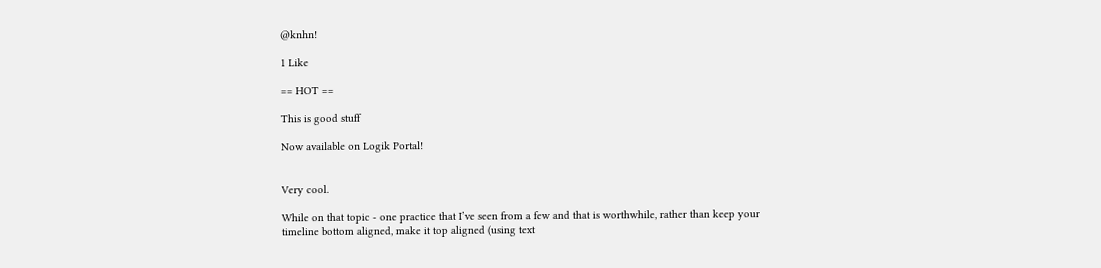@knhn!

1 Like

== HOT ==

This is good stuff

Now available on Logik Portal!


Very cool.

While on that topic - one practice that I’ve seen from a few and that is worthwhile, rather than keep your timeline bottom aligned, make it top aligned (using text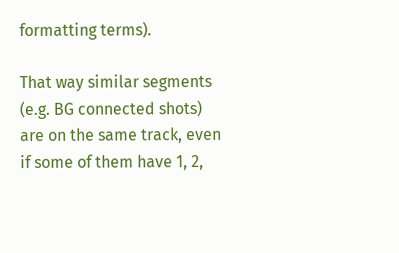formatting terms).

That way similar segments (e.g. BG connected shots) are on the same track, even if some of them have 1, 2,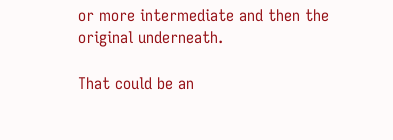or more intermediate and then the original underneath.

That could be an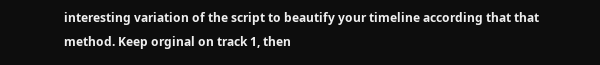interesting variation of the script to beautify your timeline according that that method. Keep orginal on track 1, then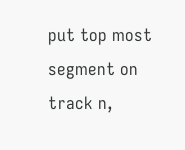put top most segment on track n,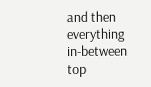and then everything in-between top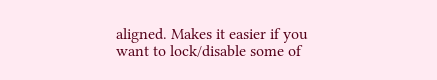aligned. Makes it easier if you want to lock/disable some of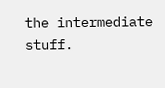the intermediate stuff.